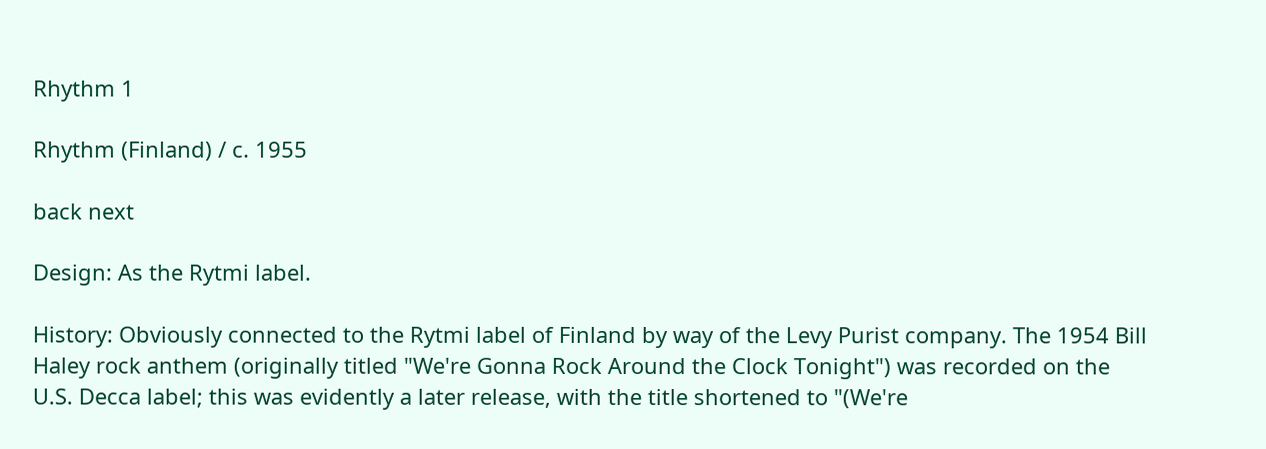Rhythm 1

Rhythm (Finland) / c. 1955

back next

Design: As the Rytmi label.

History: Obviously connected to the Rytmi label of Finland by way of the Levy Purist company. The 1954 Bill Haley rock anthem (originally titled "We're Gonna Rock Around the Clock Tonight") was recorded on the U.S. Decca label; this was evidently a later release, with the title shortened to "(We're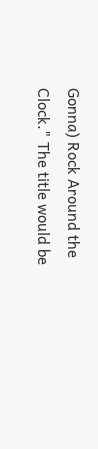Gonna) Rock Around the Clock." The title would be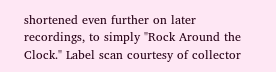shortened even further on later recordings, to simply "Rock Around the Clock." Label scan courtesy of collector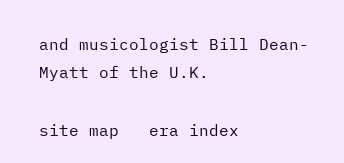and musicologist Bill Dean-Myatt of the U.K.

site map   era index